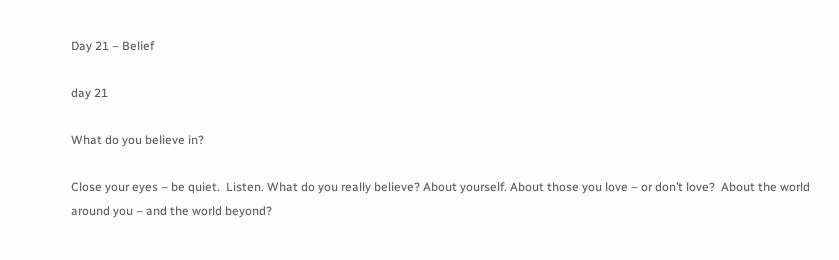Day 21 – Belief

day 21

What do you believe in?

Close your eyes – be quiet.  Listen. What do you really believe? About yourself. About those you love – or don’t love?  About the world around you – and the world beyond?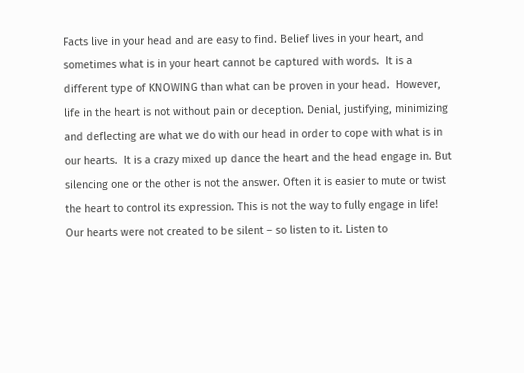Facts live in your head and are easy to find. Belief lives in your heart, and sometimes what is in your heart cannot be captured with words.  It is a different type of KNOWING than what can be proven in your head.  However, life in the heart is not without pain or deception. Denial, justifying, minimizing and deflecting are what we do with our head in order to cope with what is in our hearts.  It is a crazy mixed up dance the heart and the head engage in. But silencing one or the other is not the answer. Often it is easier to mute or twist the heart to control its expression. This is not the way to fully engage in life!  Our hearts were not created to be silent – so listen to it. Listen to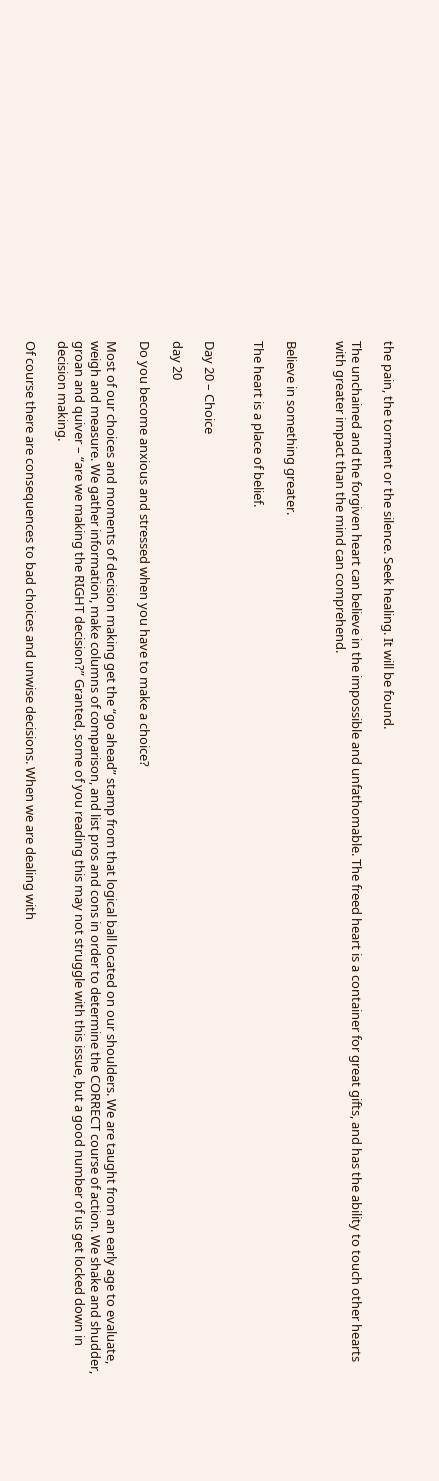the pain, the torment or the silence. Seek healing. It will be found.

The unchained and the forgiven heart can believe in the impossible and unfathomable. The freed heart is a container for great gifts, and has the ability to touch other hearts with greater impact than the mind can comprehend.


Believe in something greater.

The heart is a place of belief.


Day 20 – Choice

day 20

Do you become anxious and stressed when you have to make a choice?

Most of our choices and moments of decision making get the “go ahead” stamp from that logical ball located on our shoulders. We are taught from an early age to evaluate, weigh and measure. We gather information, make columns of comparison, and list pros and cons in order to determine the CORRECT course of action. We shake and shudder, groan and quiver – “are we making the RIGHT decision?” Granted, some of you reading this may not struggle with this issue, but a good number of us get locked down in decision making.

Of course there are consequences to bad choices and unwise decisions. When we are dealing with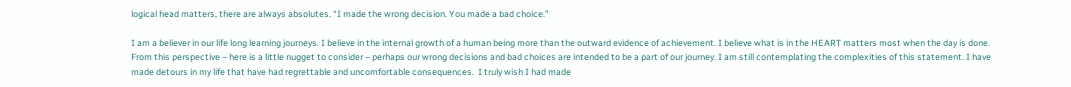logical head matters, there are always absolutes. “I made the wrong decision. You made a bad choice.”

I am a believer in our life long learning journeys. I believe in the internal growth of a human being more than the outward evidence of achievement. I believe what is in the HEART matters most when the day is done. From this perspective – here is a little nugget to consider – perhaps our wrong decisions and bad choices are intended to be a part of our journey. I am still contemplating the complexities of this statement. I have made detours in my life that have had regrettable and uncomfortable consequences.  I truly wish I had made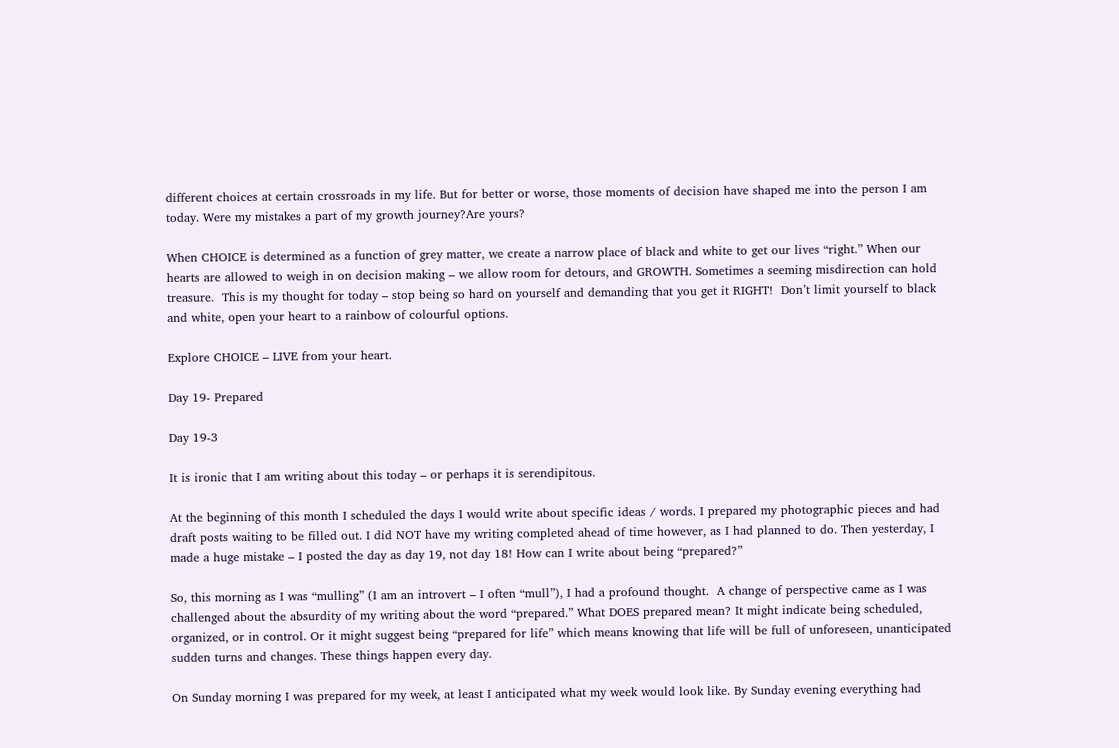different choices at certain crossroads in my life. But for better or worse, those moments of decision have shaped me into the person I am today. Were my mistakes a part of my growth journey?Are yours?

When CHOICE is determined as a function of grey matter, we create a narrow place of black and white to get our lives “right.” When our hearts are allowed to weigh in on decision making – we allow room for detours, and GROWTH. Sometimes a seeming misdirection can hold treasure.  This is my thought for today – stop being so hard on yourself and demanding that you get it RIGHT!  Don’t limit yourself to black and white, open your heart to a rainbow of colourful options.

Explore CHOICE – LIVE from your heart.

Day 19- Prepared

Day 19-3

It is ironic that I am writing about this today – or perhaps it is serendipitous.

At the beginning of this month I scheduled the days I would write about specific ideas / words. I prepared my photographic pieces and had draft posts waiting to be filled out. I did NOT have my writing completed ahead of time however, as I had planned to do. Then yesterday, I made a huge mistake – I posted the day as day 19, not day 18! How can I write about being “prepared?”

So, this morning as I was “mulling” (I am an introvert – I often “mull”), I had a profound thought.  A change of perspective came as I was challenged about the absurdity of my writing about the word “prepared.” What DOES prepared mean? It might indicate being scheduled, organized, or in control. Or it might suggest being “prepared for life” which means knowing that life will be full of unforeseen, unanticipated sudden turns and changes. These things happen every day.

On Sunday morning I was prepared for my week, at least I anticipated what my week would look like. By Sunday evening everything had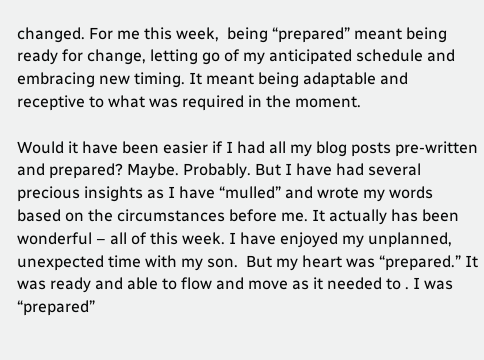changed. For me this week,  being “prepared” meant being ready for change, letting go of my anticipated schedule and embracing new timing. It meant being adaptable and receptive to what was required in the moment.

Would it have been easier if I had all my blog posts pre-written and prepared? Maybe. Probably. But I have had several precious insights as I have “mulled” and wrote my words based on the circumstances before me. It actually has been wonderful – all of this week. I have enjoyed my unplanned, unexpected time with my son.  But my heart was “prepared.” It was ready and able to flow and move as it needed to . I was “prepared”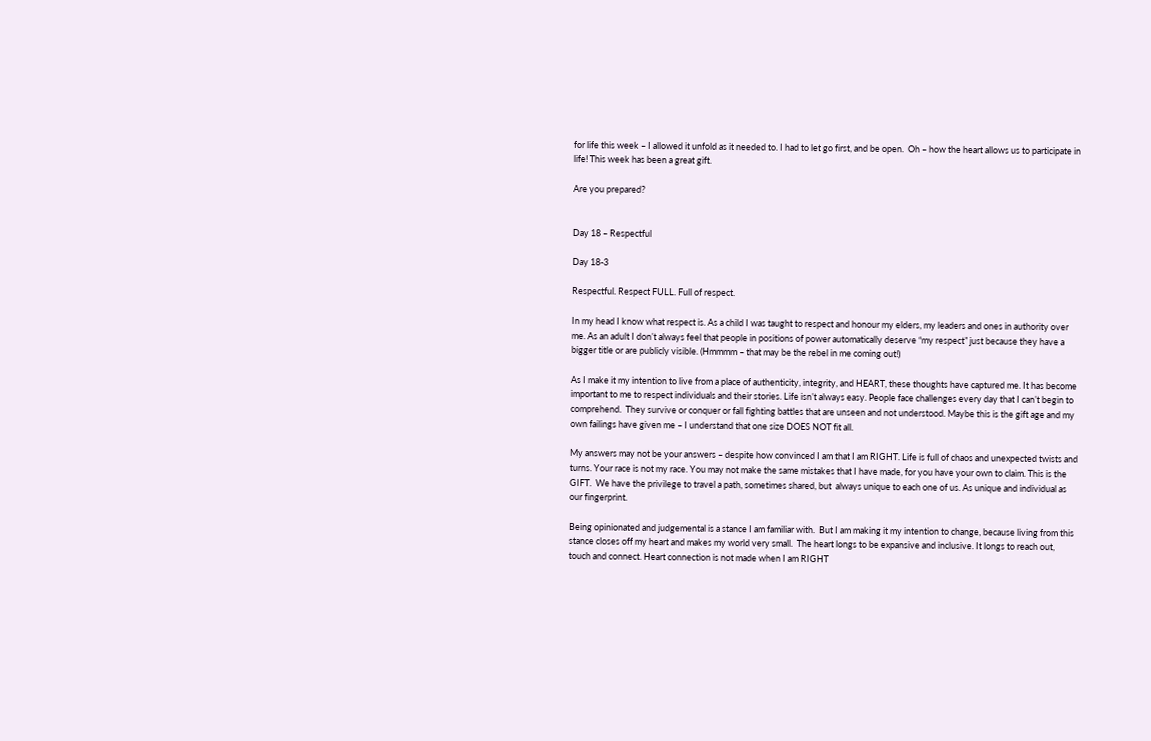for life this week – I allowed it unfold as it needed to. I had to let go first, and be open.  Oh – how the heart allows us to participate in life! This week has been a great gift.

Are you prepared?


Day 18 – Respectful

Day 18-3

Respectful. Respect FULL. Full of respect.

In my head I know what respect is. As a child I was taught to respect and honour my elders, my leaders and ones in authority over me. As an adult I don’t always feel that people in positions of power automatically deserve “my respect” just because they have a bigger title or are publicly visible. (Hmmmm – that may be the rebel in me coming out!)

As I make it my intention to live from a place of authenticity, integrity, and HEART, these thoughts have captured me. It has become important to me to respect individuals and their stories. Life isn’t always easy. People face challenges every day that I can’t begin to comprehend.  They survive or conquer or fall fighting battles that are unseen and not understood. Maybe this is the gift age and my own failings have given me – I understand that one size DOES NOT fit all.

My answers may not be your answers – despite how convinced I am that I am RIGHT. Life is full of chaos and unexpected twists and turns. Your race is not my race. You may not make the same mistakes that I have made, for you have your own to claim. This is the GIFT.  We have the privilege to travel a path, sometimes shared, but  always unique to each one of us. As unique and individual as our fingerprint.

Being opinionated and judgemental is a stance I am familiar with.  But I am making it my intention to change, because living from this stance closes off my heart and makes my world very small.  The heart longs to be expansive and inclusive. It longs to reach out, touch and connect. Heart connection is not made when I am RIGHT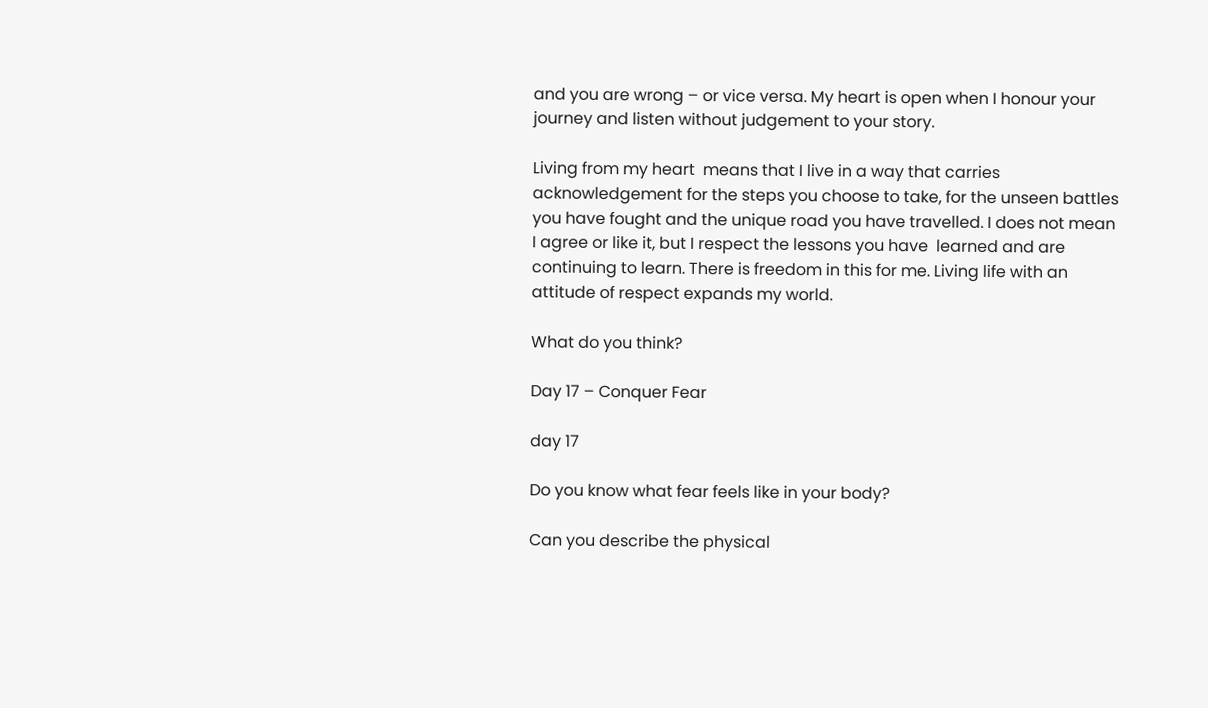and you are wrong – or vice versa. My heart is open when I honour your journey and listen without judgement to your story.

Living from my heart  means that I live in a way that carries acknowledgement for the steps you choose to take, for the unseen battles you have fought and the unique road you have travelled. I does not mean I agree or like it, but I respect the lessons you have  learned and are continuing to learn. There is freedom in this for me. Living life with an attitude of respect expands my world.

What do you think?

Day 17 – Conquer Fear

day 17

Do you know what fear feels like in your body?

Can you describe the physical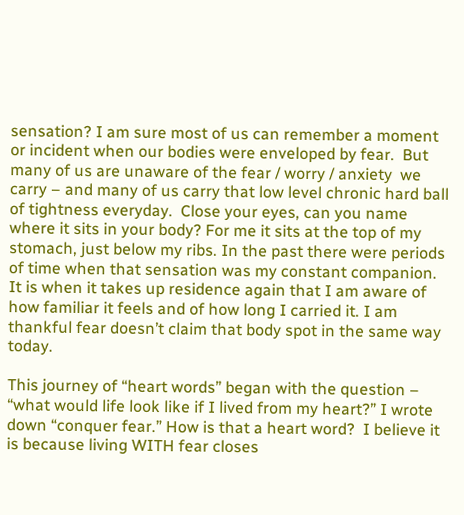sensation? I am sure most of us can remember a moment or incident when our bodies were enveloped by fear.  But many of us are unaware of the fear / worry / anxiety  we carry – and many of us carry that low level chronic hard ball of tightness everyday.  Close your eyes, can you name where it sits in your body? For me it sits at the top of my stomach, just below my ribs. In the past there were periods of time when that sensation was my constant companion. It is when it takes up residence again that I am aware of how familiar it feels and of how long I carried it. I am thankful fear doesn’t claim that body spot in the same way today.

This journey of “heart words” began with the question – “what would life look like if I lived from my heart?” I wrote down “conquer fear.” How is that a heart word?  I believe it is because living WITH fear closes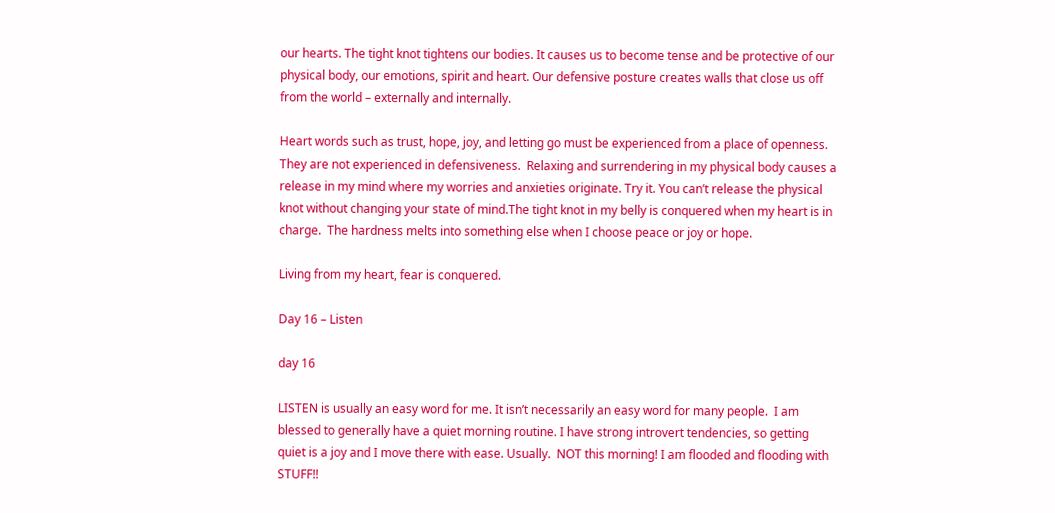our hearts. The tight knot tightens our bodies. It causes us to become tense and be protective of our physical body, our emotions, spirit and heart. Our defensive posture creates walls that close us off from the world – externally and internally.

Heart words such as trust, hope, joy, and letting go must be experienced from a place of openness. They are not experienced in defensiveness.  Relaxing and surrendering in my physical body causes a release in my mind where my worries and anxieties originate. Try it. You can’t release the physical knot without changing your state of mind.The tight knot in my belly is conquered when my heart is in charge.  The hardness melts into something else when I choose peace or joy or hope.

Living from my heart, fear is conquered.

Day 16 – Listen

day 16

LISTEN is usually an easy word for me. It isn’t necessarily an easy word for many people.  I am blessed to generally have a quiet morning routine. I have strong introvert tendencies, so getting quiet is a joy and I move there with ease. Usually.  NOT this morning! I am flooded and flooding with STUFF!!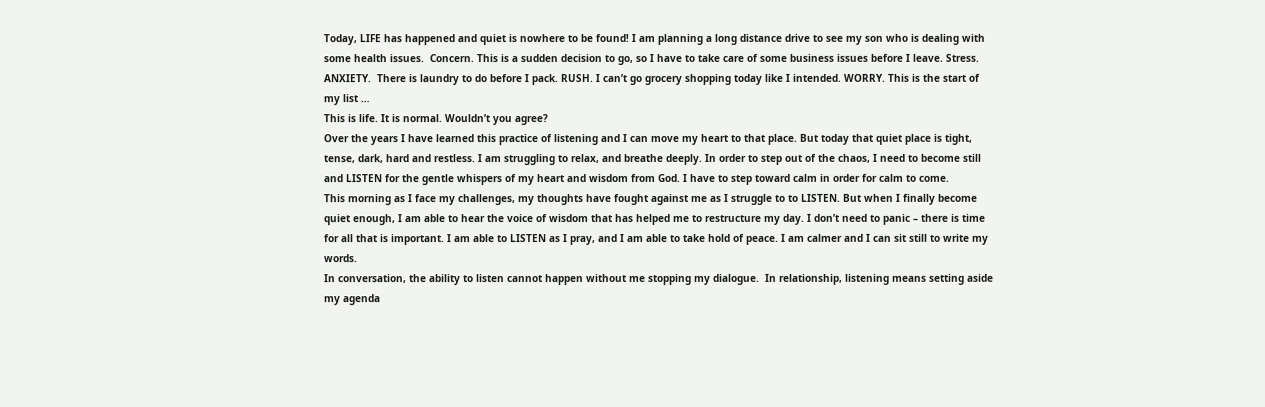Today, LIFE has happened and quiet is nowhere to be found! I am planning a long distance drive to see my son who is dealing with some health issues.  Concern. This is a sudden decision to go, so I have to take care of some business issues before I leave. Stress. ANXIETY.  There is laundry to do before I pack. RUSH. I can’t go grocery shopping today like I intended. WORRY. This is the start of my list …
This is life. It is normal. Wouldn’t you agree?
Over the years I have learned this practice of listening and I can move my heart to that place. But today that quiet place is tight, tense, dark, hard and restless. I am struggling to relax, and breathe deeply. In order to step out of the chaos, I need to become still and LISTEN for the gentle whispers of my heart and wisdom from God. I have to step toward calm in order for calm to come.
This morning as I face my challenges, my thoughts have fought against me as I struggle to to LISTEN. But when I finally become quiet enough, I am able to hear the voice of wisdom that has helped me to restructure my day. I don’t need to panic – there is time for all that is important. I am able to LISTEN as I pray, and I am able to take hold of peace. I am calmer and I can sit still to write my words.
In conversation, the ability to listen cannot happen without me stopping my dialogue.  In relationship, listening means setting aside my agenda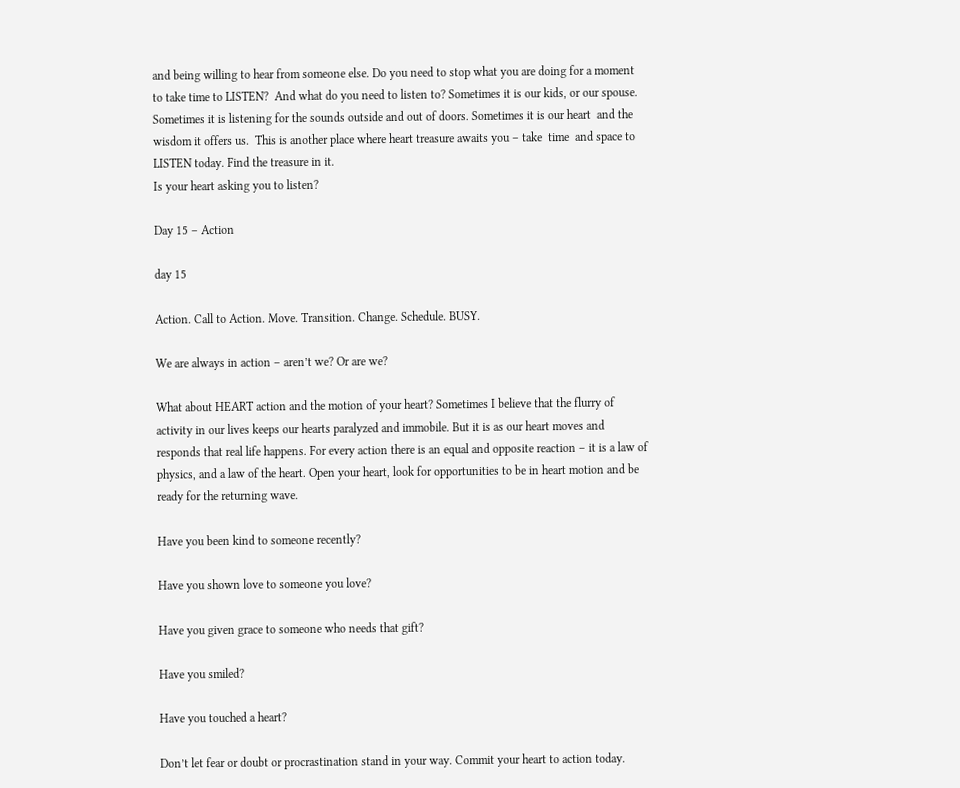and being willing to hear from someone else. Do you need to stop what you are doing for a moment to take time to LISTEN?  And what do you need to listen to? Sometimes it is our kids, or our spouse. Sometimes it is listening for the sounds outside and out of doors. Sometimes it is our heart  and the wisdom it offers us.  This is another place where heart treasure awaits you – take  time  and space to LISTEN today. Find the treasure in it.
Is your heart asking you to listen?

Day 15 – Action

day 15

Action. Call to Action. Move. Transition. Change. Schedule. BUSY.

We are always in action – aren’t we? Or are we?

What about HEART action and the motion of your heart? Sometimes I believe that the flurry of activity in our lives keeps our hearts paralyzed and immobile. But it is as our heart moves and responds that real life happens. For every action there is an equal and opposite reaction – it is a law of physics, and a law of the heart. Open your heart, look for opportunities to be in heart motion and be ready for the returning wave.

Have you been kind to someone recently?

Have you shown love to someone you love?

Have you given grace to someone who needs that gift?

Have you smiled?

Have you touched a heart?

Don’t let fear or doubt or procrastination stand in your way. Commit your heart to action today.